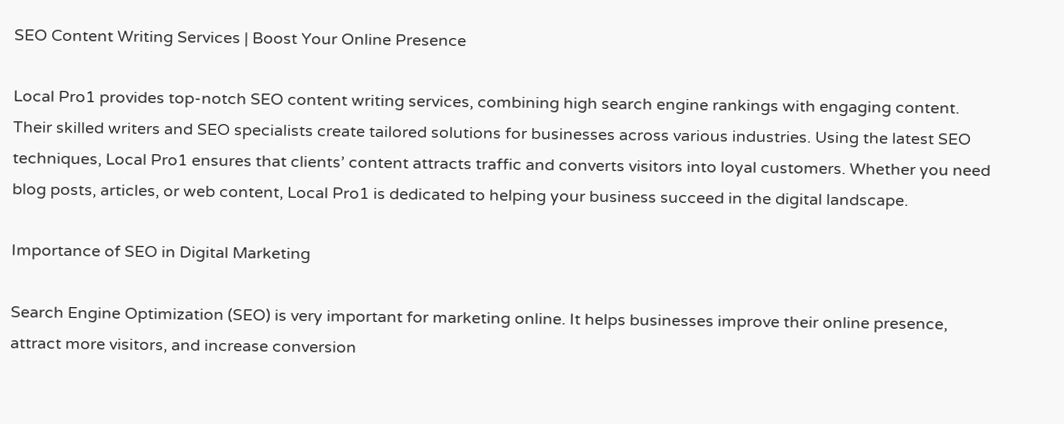SEO Content Writing Services | Boost Your Online Presence

Local Pro1 provides top-notch SEO content writing services, combining high search engine rankings with engaging content. Their skilled writers and SEO specialists create tailored solutions for businesses across various industries. Using the latest SEO techniques, Local Pro1 ensures that clients’ content attracts traffic and converts visitors into loyal customers. Whether you need blog posts, articles, or web content, Local Pro1 is dedicated to helping your business succeed in the digital landscape.

Importance of SEO in Digital Marketing

Search Engine Optimization (SEO) is very important for marketing online. It helps businesses improve their online presence, attract more visitors, and increase conversion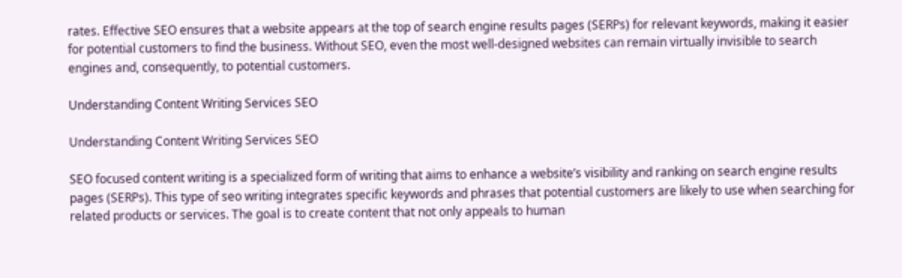rates. Effective SEO ensures that a website appears at the top of search engine results pages (SERPs) for relevant keywords, making it easier for potential customers to find the business. Without SEO, even the most well-designed websites can remain virtually invisible to search engines and, consequently, to potential customers.

Understanding Content Writing Services SEO

Understanding Content Writing Services SEO

SEO focused content writing is a specialized form of writing that aims to enhance a website’s visibility and ranking on search engine results pages (SERPs). This type of seo writing integrates specific keywords and phrases that potential customers are likely to use when searching for related products or services. The goal is to create content that not only appeals to human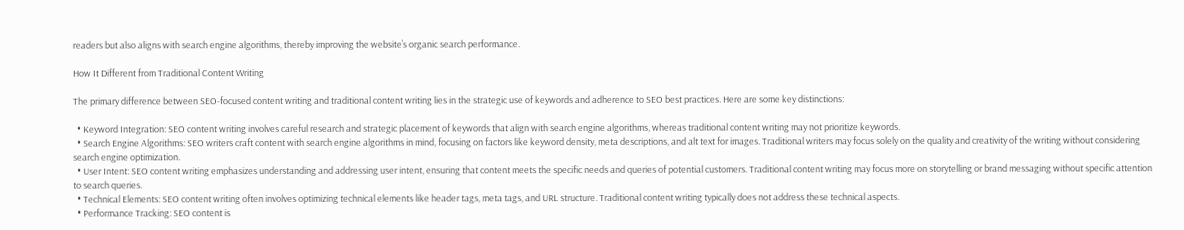readers but also aligns with search engine algorithms, thereby improving the website’s organic search performance.

How It Different from Traditional Content Writing

The primary difference between SEO-focused content writing and traditional content writing lies in the strategic use of keywords and adherence to SEO best practices. Here are some key distinctions:

  • Keyword Integration: SEO content writing involves careful research and strategic placement of keywords that align with search engine algorithms, whereas traditional content writing may not prioritize keywords.
  • Search Engine Algorithms: SEO writers craft content with search engine algorithms in mind, focusing on factors like keyword density, meta descriptions, and alt text for images. Traditional writers may focus solely on the quality and creativity of the writing without considering search engine optimization.
  • User Intent: SEO content writing emphasizes understanding and addressing user intent, ensuring that content meets the specific needs and queries of potential customers. Traditional content writing may focus more on storytelling or brand messaging without specific attention to search queries.
  • Technical Elements: SEO content writing often involves optimizing technical elements like header tags, meta tags, and URL structure. Traditional content writing typically does not address these technical aspects.
  • Performance Tracking: SEO content is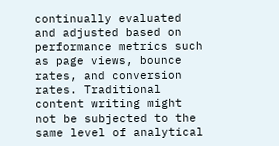continually evaluated and adjusted based on performance metrics such as page views, bounce rates, and conversion rates. Traditional content writing might not be subjected to the same level of analytical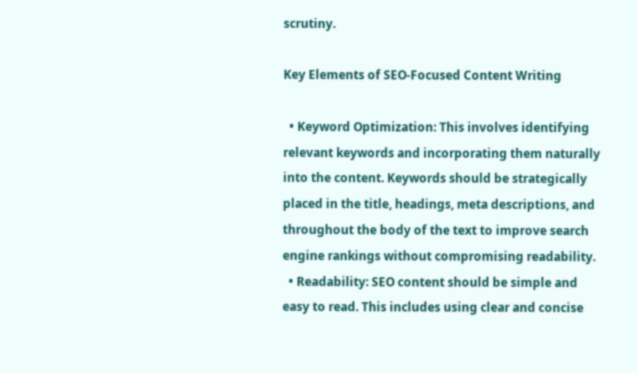scrutiny.

Key Elements of SEO-Focused Content Writing

  • Keyword Optimization: This involves identifying relevant keywords and incorporating them naturally into the content. Keywords should be strategically placed in the title, headings, meta descriptions, and throughout the body of the text to improve search engine rankings without compromising readability.
  • Readability: SEO content should be simple and easy to read. This includes using clear and concise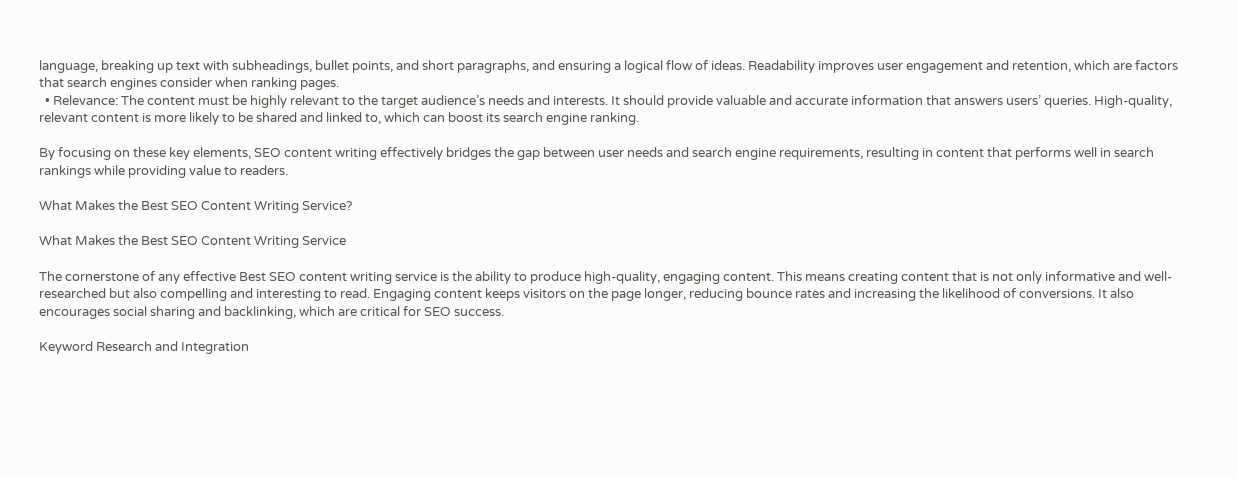language, breaking up text with subheadings, bullet points, and short paragraphs, and ensuring a logical flow of ideas. Readability improves user engagement and retention, which are factors that search engines consider when ranking pages.
  • Relevance: The content must be highly relevant to the target audience’s needs and interests. It should provide valuable and accurate information that answers users’ queries. High-quality, relevant content is more likely to be shared and linked to, which can boost its search engine ranking.

By focusing on these key elements, SEO content writing effectively bridges the gap between user needs and search engine requirements, resulting in content that performs well in search rankings while providing value to readers.

What Makes the Best SEO Content Writing Service?

What Makes the Best SEO Content Writing Service

The cornerstone of any effective Best SEO content writing service is the ability to produce high-quality, engaging content. This means creating content that is not only informative and well-researched but also compelling and interesting to read. Engaging content keeps visitors on the page longer, reducing bounce rates and increasing the likelihood of conversions. It also encourages social sharing and backlinking, which are critical for SEO success.

Keyword Research and Integration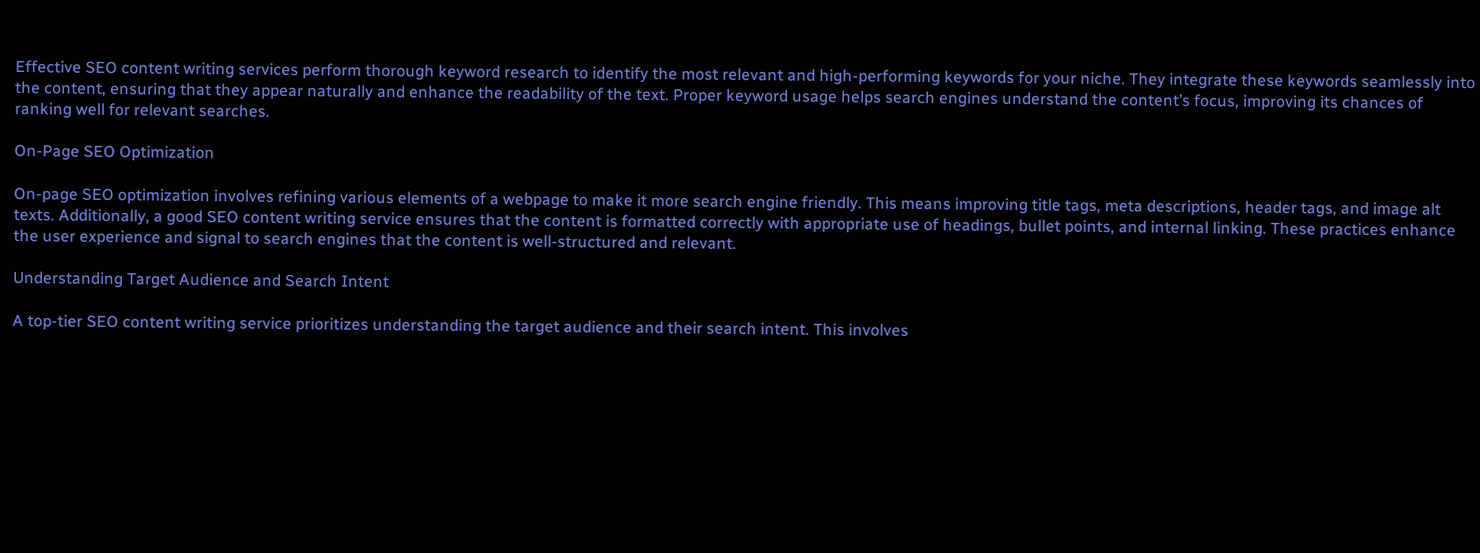Effective SEO content writing services perform thorough keyword research to identify the most relevant and high-performing keywords for your niche. They integrate these keywords seamlessly into the content, ensuring that they appear naturally and enhance the readability of the text. Proper keyword usage helps search engines understand the content’s focus, improving its chances of ranking well for relevant searches.

On-Page SEO Optimization

On-page SEO optimization involves refining various elements of a webpage to make it more search engine friendly. This means improving title tags, meta descriptions, header tags, and image alt texts. Additionally, a good SEO content writing service ensures that the content is formatted correctly with appropriate use of headings, bullet points, and internal linking. These practices enhance the user experience and signal to search engines that the content is well-structured and relevant.

Understanding Target Audience and Search Intent

A top-tier SEO content writing service prioritizes understanding the target audience and their search intent. This involves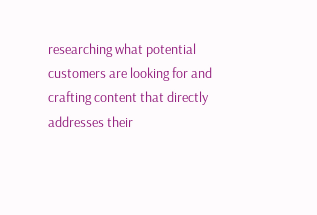researching what potential customers are looking for and crafting content that directly addresses their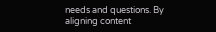needs and questions. By aligning content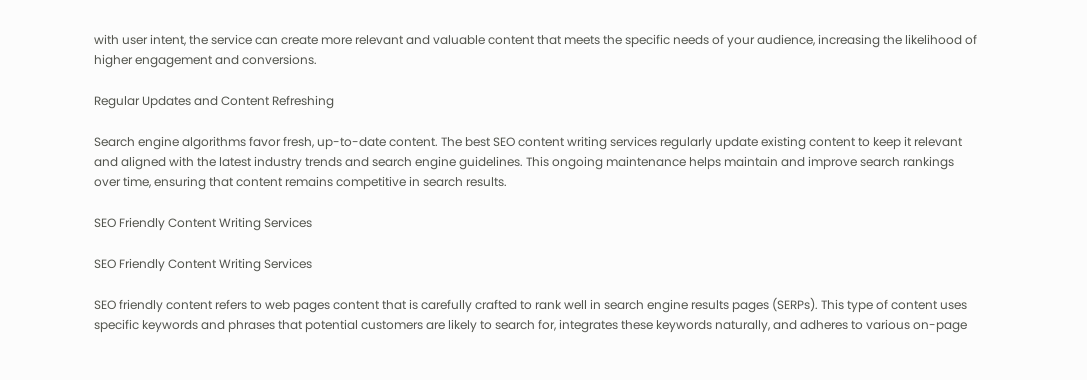with user intent, the service can create more relevant and valuable content that meets the specific needs of your audience, increasing the likelihood of higher engagement and conversions.

Regular Updates and Content Refreshing

Search engine algorithms favor fresh, up-to-date content. The best SEO content writing services regularly update existing content to keep it relevant and aligned with the latest industry trends and search engine guidelines. This ongoing maintenance helps maintain and improve search rankings over time, ensuring that content remains competitive in search results.

SEO Friendly Content Writing Services

SEO Friendly Content Writing Services

SEO friendly content refers to web pages content that is carefully crafted to rank well in search engine results pages (SERPs). This type of content uses specific keywords and phrases that potential customers are likely to search for, integrates these keywords naturally, and adheres to various on-page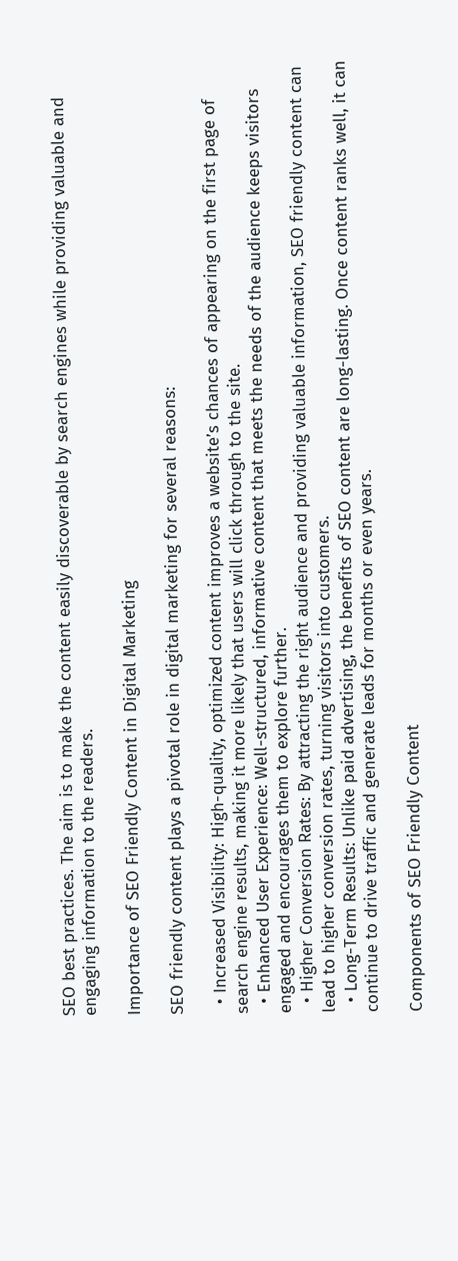SEO best practices. The aim is to make the content easily discoverable by search engines while providing valuable and engaging information to the readers.

Importance of SEO Friendly Content in Digital Marketing

SEO friendly content plays a pivotal role in digital marketing for several reasons:

  • Increased Visibility: High-quality, optimized content improves a website’s chances of appearing on the first page of search engine results, making it more likely that users will click through to the site.
  • Enhanced User Experience: Well-structured, informative content that meets the needs of the audience keeps visitors engaged and encourages them to explore further.
  • Higher Conversion Rates: By attracting the right audience and providing valuable information, SEO friendly content can lead to higher conversion rates, turning visitors into customers.
  • Long-Term Results: Unlike paid advertising, the benefits of SEO content are long-lasting. Once content ranks well, it can continue to drive traffic and generate leads for months or even years.

Components of SEO Friendly Content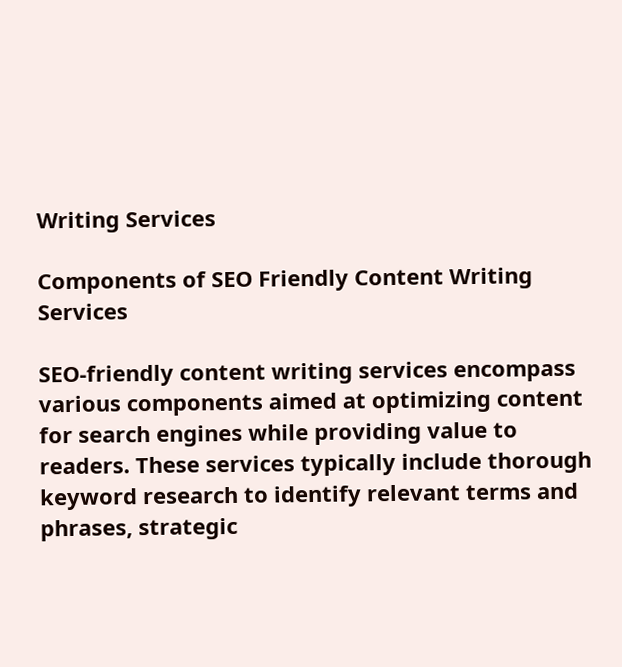Writing Services

Components of SEO Friendly Content Writing Services

SEO-friendly content writing services encompass various components aimed at optimizing content for search engines while providing value to readers. These services typically include thorough keyword research to identify relevant terms and phrases, strategic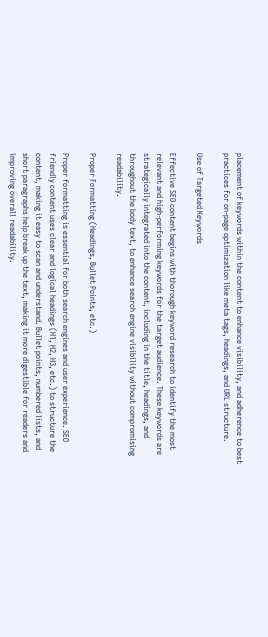placement of keywords within the content to enhance visibility, and adherence to best practices for on-page optimization like meta tags, headings, and URL structure.

Use of Targeted Keywords

Effective SEO content begins with thorough keyword research to identify the most relevant and high-performing keywords for the target audience. These keywords are strategically integrated into the content, including in the title, headings, and throughout the body text, to enhance search engine visibility without compromising readability.

Proper Formatting (Headings, Bullet Points, etc.)

Proper formatting is essential for both search engines and user experience. SEO friendly content uses clear and logical headings (H1, H2, H3, etc.) to structure the content, making it easy to scan and understand. Bullet points, numbered lists, and short paragraphs help break up the text, making it more digestible for readers and improving overall readability.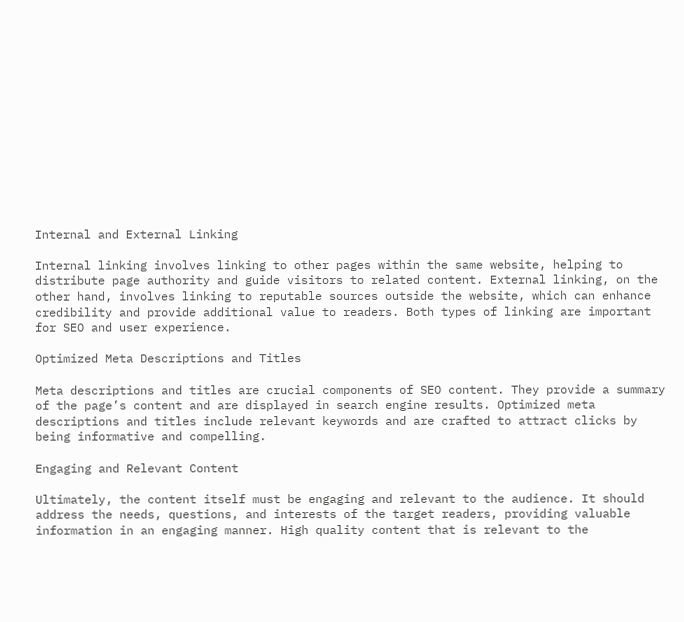Internal and External Linking

Internal linking involves linking to other pages within the same website, helping to distribute page authority and guide visitors to related content. External linking, on the other hand, involves linking to reputable sources outside the website, which can enhance credibility and provide additional value to readers. Both types of linking are important for SEO and user experience.

Optimized Meta Descriptions and Titles

Meta descriptions and titles are crucial components of SEO content. They provide a summary of the page’s content and are displayed in search engine results. Optimized meta descriptions and titles include relevant keywords and are crafted to attract clicks by being informative and compelling.

Engaging and Relevant Content

Ultimately, the content itself must be engaging and relevant to the audience. It should address the needs, questions, and interests of the target readers, providing valuable information in an engaging manner. High quality content that is relevant to the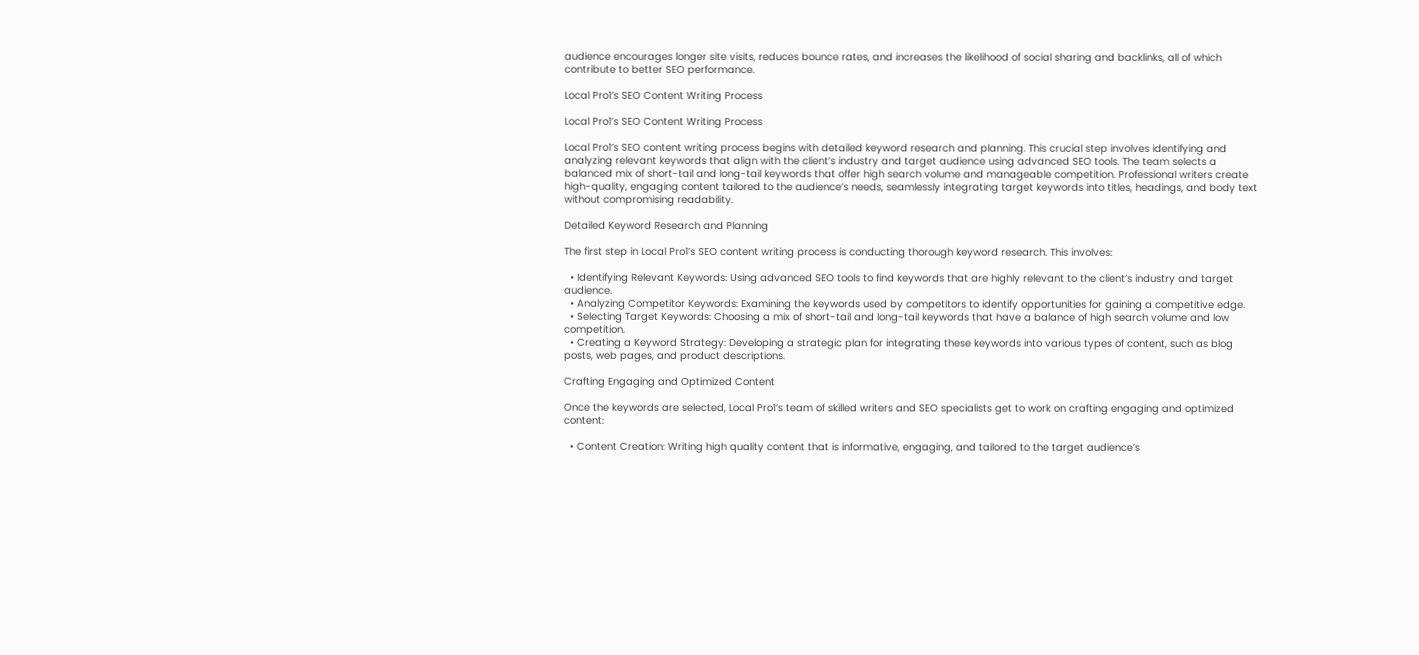audience encourages longer site visits, reduces bounce rates, and increases the likelihood of social sharing and backlinks, all of which contribute to better SEO performance.

Local Pro1’s SEO Content Writing Process

Local Pro1’s SEO Content Writing Process

Local Pro1’s SEO content writing process begins with detailed keyword research and planning. This crucial step involves identifying and analyzing relevant keywords that align with the client’s industry and target audience using advanced SEO tools. The team selects a balanced mix of short-tail and long-tail keywords that offer high search volume and manageable competition. Professional writers create high-quality, engaging content tailored to the audience’s needs, seamlessly integrating target keywords into titles, headings, and body text without compromising readability.

Detailed Keyword Research and Planning

The first step in Local Pro1’s SEO content writing process is conducting thorough keyword research. This involves:

  • Identifying Relevant Keywords: Using advanced SEO tools to find keywords that are highly relevant to the client’s industry and target audience.
  • Analyzing Competitor Keywords: Examining the keywords used by competitors to identify opportunities for gaining a competitive edge.
  • Selecting Target Keywords: Choosing a mix of short-tail and long-tail keywords that have a balance of high search volume and low competition.
  • Creating a Keyword Strategy: Developing a strategic plan for integrating these keywords into various types of content, such as blog posts, web pages, and product descriptions.

Crafting Engaging and Optimized Content

Once the keywords are selected, Local Pro1’s team of skilled writers and SEO specialists get to work on crafting engaging and optimized content:

  • Content Creation: Writing high quality content that is informative, engaging, and tailored to the target audience’s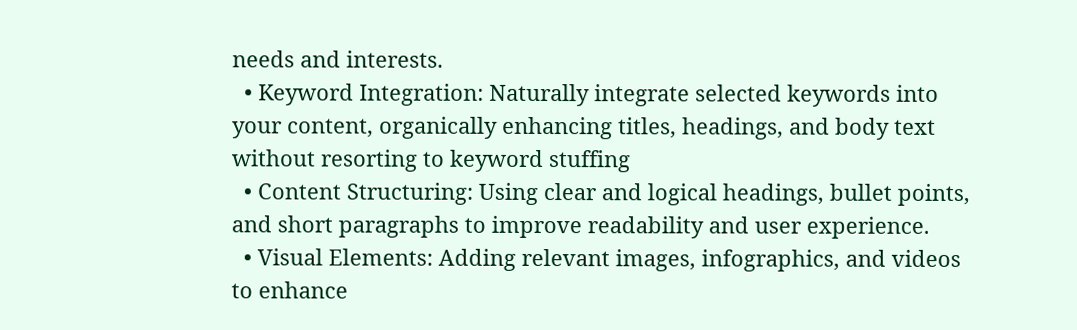needs and interests.
  • Keyword Integration: Naturally integrate selected keywords into your content, organically enhancing titles, headings, and body text without resorting to keyword stuffing
  • Content Structuring: Using clear and logical headings, bullet points, and short paragraphs to improve readability and user experience.
  • Visual Elements: Adding relevant images, infographics, and videos to enhance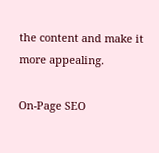the content and make it more appealing.

On-Page SEO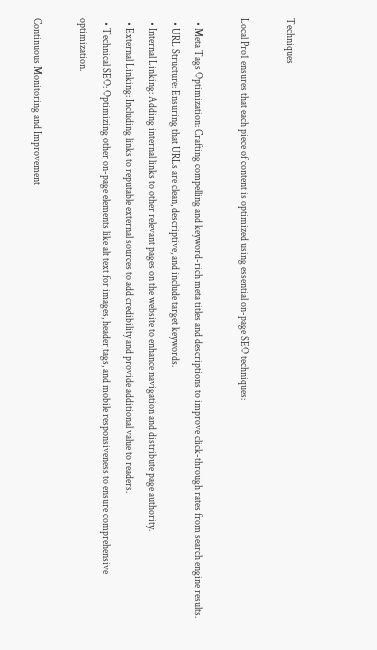Techniques

Local Pro1 ensures that each piece of content is optimized using essential on-page SEO techniques:

  • Meta Tags Optimization: Crafting compelling and keyword-rich meta titles and descriptions to improve click-through rates from search engine results.
  • URL Structure: Ensuring that URLs are clean, descriptive, and include target keywords.
  • Internal Linking: Adding internal links to other relevant pages on the website to enhance navigation and distribute page authority.
  • External Linking: Including links to reputable external sources to add credibility and provide additional value to readers.
  • Technical SEO: Optimizing other on-page elements like alt text for images, header tags, and mobile responsiveness to ensure comprehensive optimization.

Continuous Monitoring and Improvement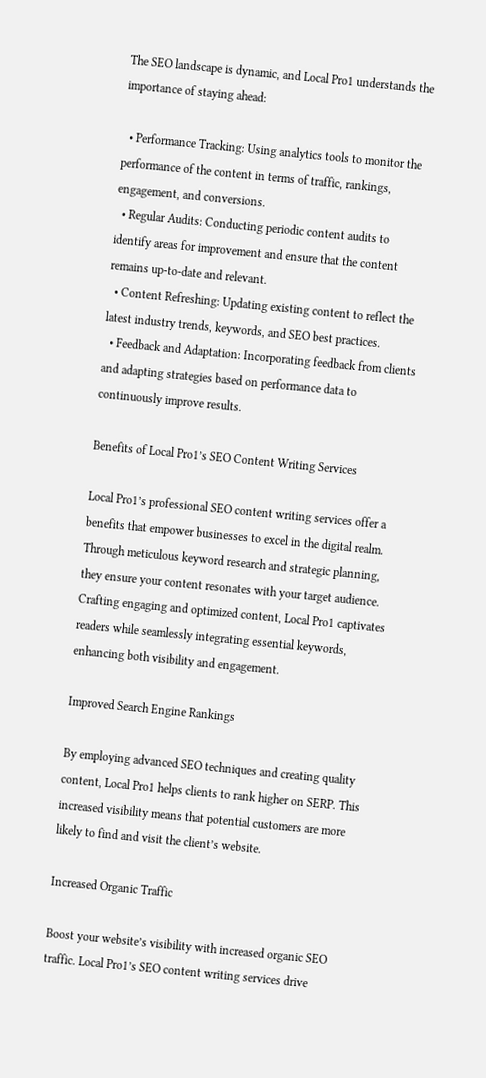The SEO landscape is dynamic, and Local Pro1 understands the importance of staying ahead:

  • Performance Tracking: Using analytics tools to monitor the performance of the content in terms of traffic, rankings, engagement, and conversions.
  • Regular Audits: Conducting periodic content audits to identify areas for improvement and ensure that the content remains up-to-date and relevant.
  • Content Refreshing: Updating existing content to reflect the latest industry trends, keywords, and SEO best practices.
  • Feedback and Adaptation: Incorporating feedback from clients and adapting strategies based on performance data to continuously improve results.

Benefits of Local Pro1’s SEO Content Writing Services

Local Pro1’s professional SEO content writing services offer a benefits that empower businesses to excel in the digital realm. Through meticulous keyword research and strategic planning, they ensure your content resonates with your target audience. Crafting engaging and optimized content, Local Pro1 captivates readers while seamlessly integrating essential keywords, enhancing both visibility and engagement.

Improved Search Engine Rankings

By employing advanced SEO techniques and creating quality content, Local Pro1 helps clients to rank higher on SERP. This increased visibility means that potential customers are more likely to find and visit the client’s website.

Increased Organic Traffic

Boost your website’s visibility with increased organic SEO traffic. Local Pro1’s SEO content writing services drive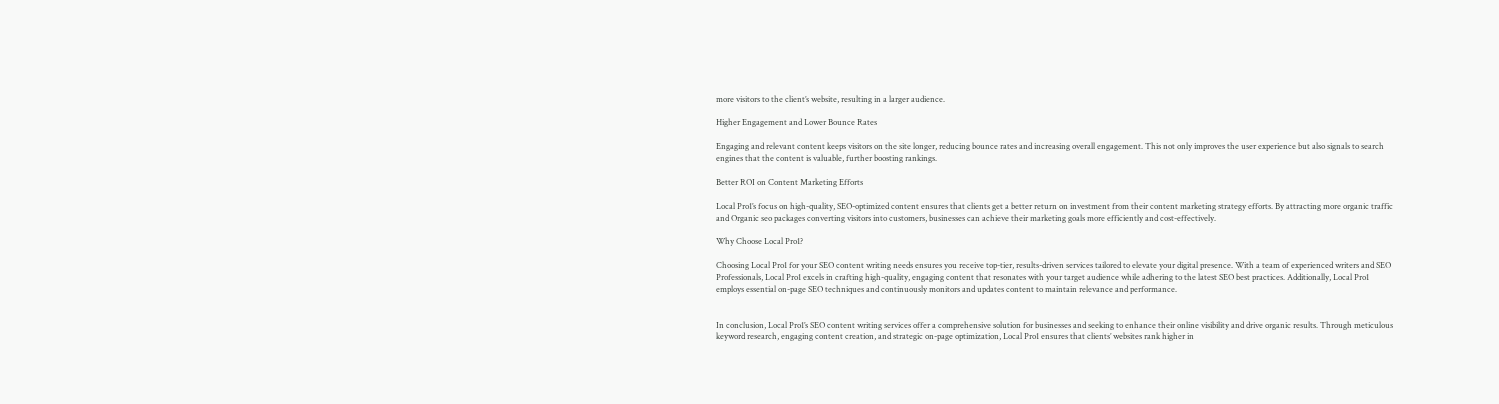more visitors to the client’s website, resulting in a larger audience.

Higher Engagement and Lower Bounce Rates

Engaging and relevant content keeps visitors on the site longer, reducing bounce rates and increasing overall engagement. This not only improves the user experience but also signals to search engines that the content is valuable, further boosting rankings.

Better ROI on Content Marketing Efforts

Local Pro1’s focus on high-quality, SEO-optimized content ensures that clients get a better return on investment from their content marketing strategy efforts. By attracting more organic traffic and Organic seo packages converting visitors into customers, businesses can achieve their marketing goals more efficiently and cost-effectively.

Why Choose Local Pro1?

Choosing Local Pro1 for your SEO content writing needs ensures you receive top-tier, results-driven services tailored to elevate your digital presence. With a team of experienced writers and SEO Professionals, Local Pro1 excels in crafting high-quality, engaging content that resonates with your target audience while adhering to the latest SEO best practices. Additionally, Local Pro1 employs essential on-page SEO techniques and continuously monitors and updates content to maintain relevance and performance.


In conclusion, Local Pro1’s SEO content writing services offer a comprehensive solution for businesses and seeking to enhance their online visibility and drive organic results. Through meticulous keyword research, engaging content creation, and strategic on-page optimization, Local Pro1 ensures that clients’ websites rank higher in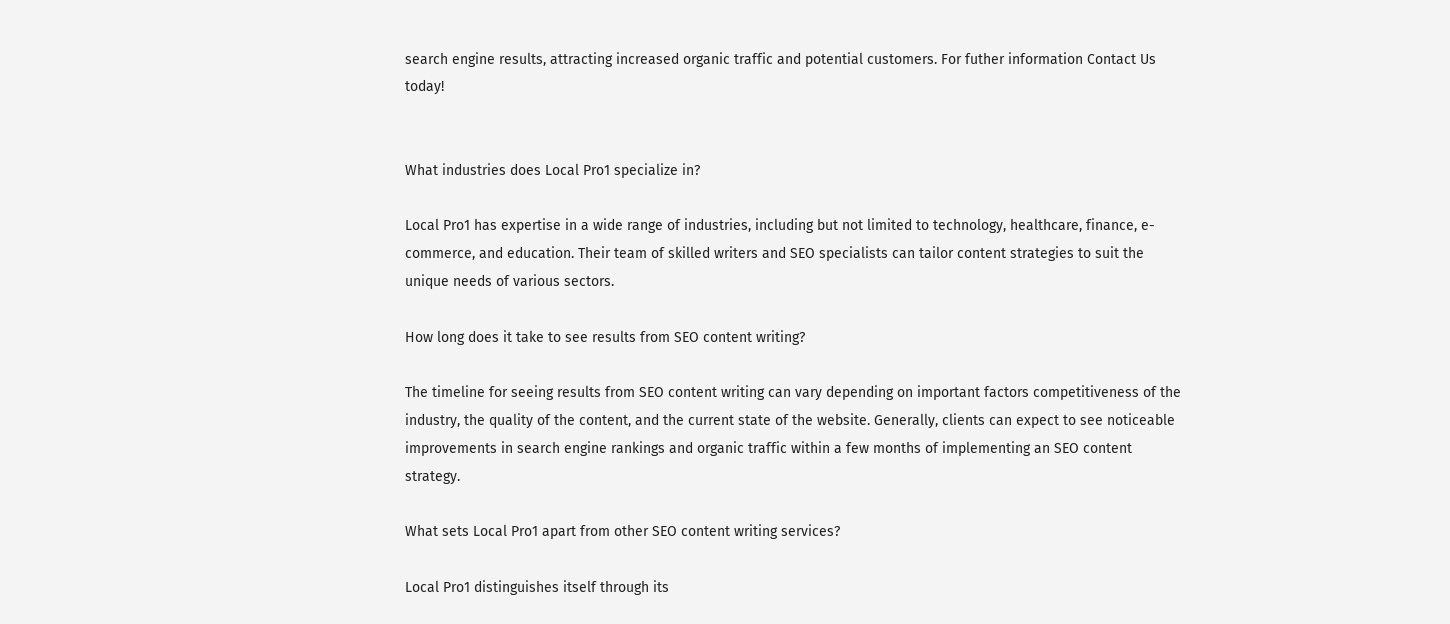search engine results, attracting increased organic traffic and potential customers. For futher information Contact Us today!


What industries does Local Pro1 specialize in?

Local Pro1 has expertise in a wide range of industries, including but not limited to technology, healthcare, finance, e-commerce, and education. Their team of skilled writers and SEO specialists can tailor content strategies to suit the unique needs of various sectors.

How long does it take to see results from SEO content writing?

The timeline for seeing results from SEO content writing can vary depending on important factors competitiveness of the industry, the quality of the content, and the current state of the website. Generally, clients can expect to see noticeable improvements in search engine rankings and organic traffic within a few months of implementing an SEO content strategy.

What sets Local Pro1 apart from other SEO content writing services?

Local Pro1 distinguishes itself through its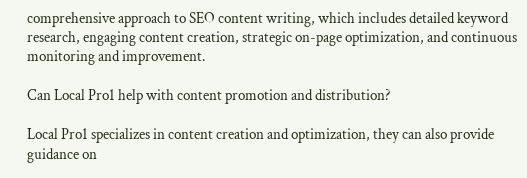comprehensive approach to SEO content writing, which includes detailed keyword research, engaging content creation, strategic on-page optimization, and continuous monitoring and improvement.

Can Local Pro1 help with content promotion and distribution?

Local Pro1 specializes in content creation and optimization, they can also provide guidance on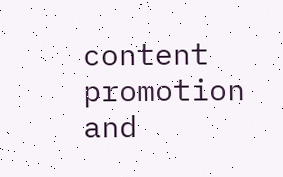content promotion and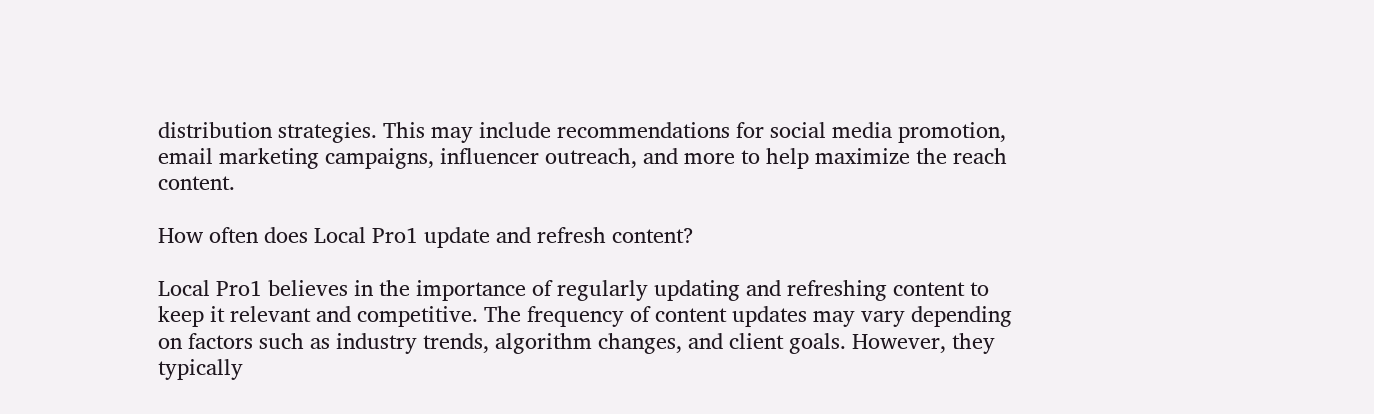distribution strategies. This may include recommendations for social media promotion, email marketing campaigns, influencer outreach, and more to help maximize the reach content.

How often does Local Pro1 update and refresh content?

Local Pro1 believes in the importance of regularly updating and refreshing content to keep it relevant and competitive. The frequency of content updates may vary depending on factors such as industry trends, algorithm changes, and client goals. However, they typically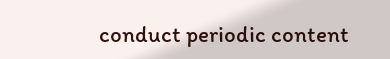conduct periodic content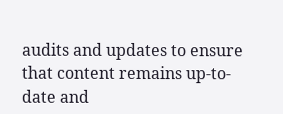audits and updates to ensure that content remains up-to-date and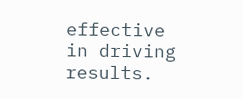effective in driving results.